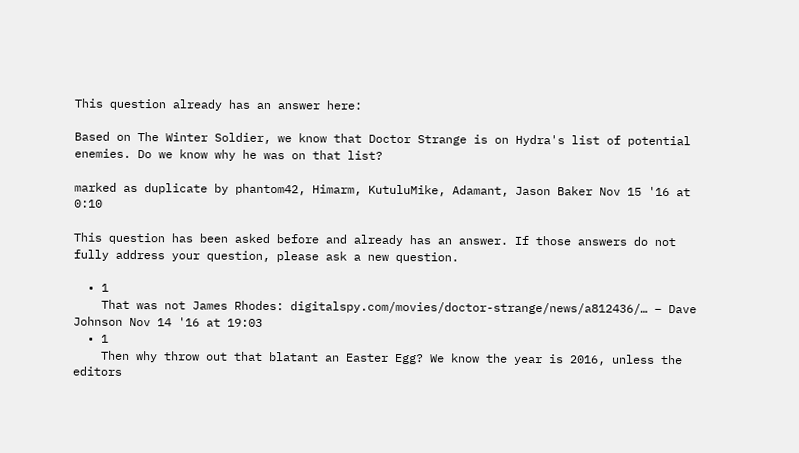This question already has an answer here:

Based on The Winter Soldier, we know that Doctor Strange is on Hydra's list of potential enemies. Do we know why he was on that list?

marked as duplicate by phantom42, Himarm, KutuluMike, Adamant, Jason Baker Nov 15 '16 at 0:10

This question has been asked before and already has an answer. If those answers do not fully address your question, please ask a new question.

  • 1
    That was not James Rhodes: digitalspy.com/movies/doctor-strange/news/a812436/… – Dave Johnson Nov 14 '16 at 19:03
  • 1
    Then why throw out that blatant an Easter Egg? We know the year is 2016, unless the editors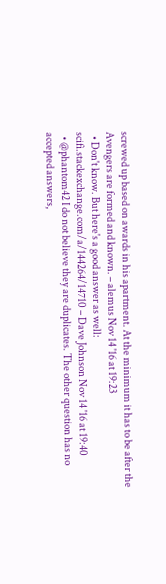screwed up based on awards in his apartment. At the minimum it has to be after the Avengers are formed and known. – alemus Nov 14 '16 at 19:23
  • Don't know. But here's a good answer as well: scifi.stackexchange.com/a/144264/14710 – Dave Johnson Nov 14 '16 at 19:40
  • @phantom42 I do not believe they are duplicates. The other question has no accepted answers,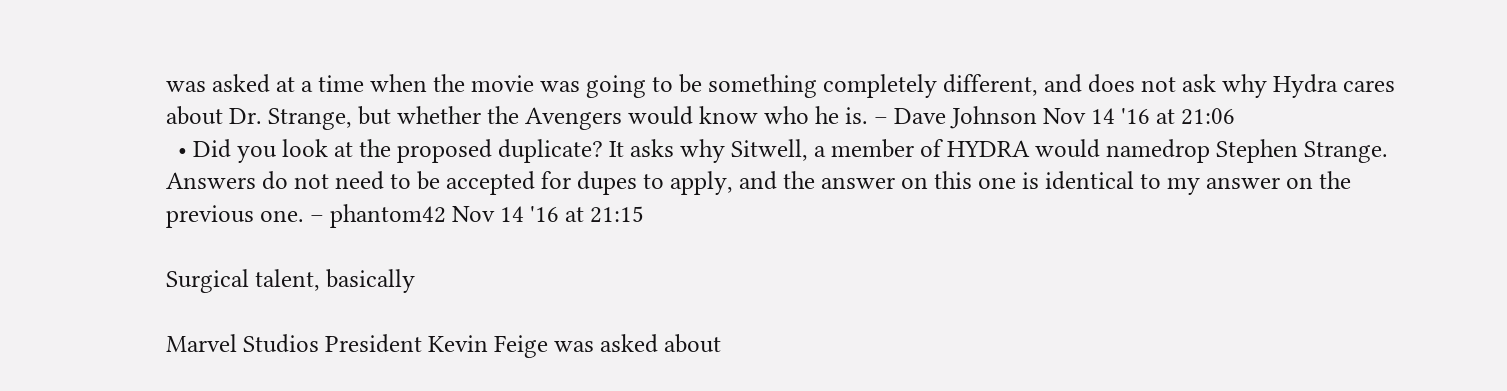was asked at a time when the movie was going to be something completely different, and does not ask why Hydra cares about Dr. Strange, but whether the Avengers would know who he is. – Dave Johnson Nov 14 '16 at 21:06
  • Did you look at the proposed duplicate? It asks why Sitwell, a member of HYDRA would namedrop Stephen Strange. Answers do not need to be accepted for dupes to apply, and the answer on this one is identical to my answer on the previous one. – phantom42 Nov 14 '16 at 21:15

Surgical talent, basically

Marvel Studios President Kevin Feige was asked about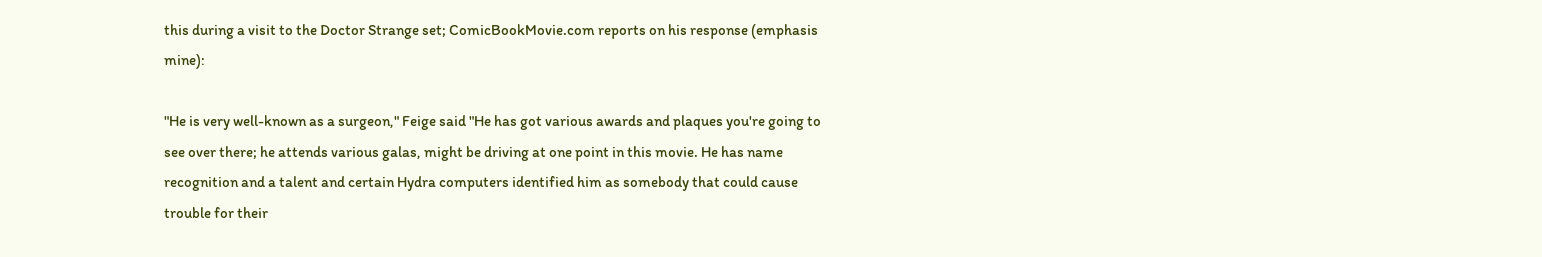this during a visit to the Doctor Strange set; ComicBookMovie.com reports on his response (emphasis mine):

"He is very well-known as a surgeon," Feige said "He has got various awards and plaques you're going to see over there; he attends various galas, might be driving at one point in this movie. He has name recognition and a talent and certain Hydra computers identified him as somebody that could cause trouble for their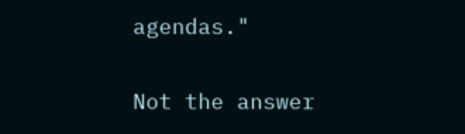agendas."

Not the answer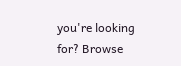you're looking for? Browse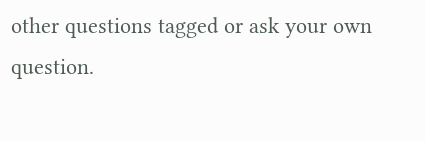other questions tagged or ask your own question.